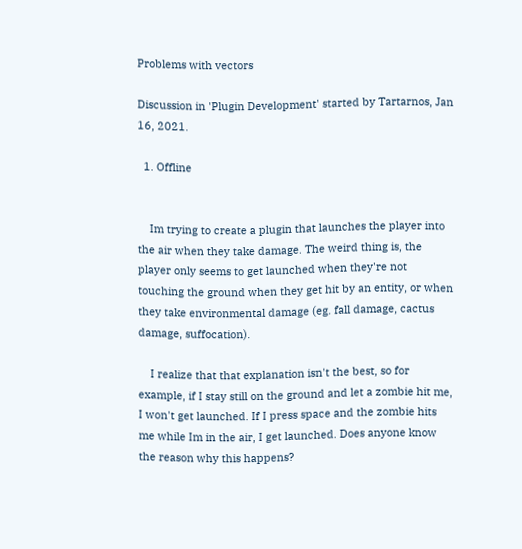Problems with vectors

Discussion in 'Plugin Development' started by Tartarnos, Jan 16, 2021.

  1. Offline


    Im trying to create a plugin that launches the player into the air when they take damage. The weird thing is, the player only seems to get launched when they're not touching the ground when they get hit by an entity, or when they take environmental damage (eg. fall damage, cactus damage, suffocation).

    I realize that that explanation isn't the best, so for example, if I stay still on the ground and let a zombie hit me, I won't get launched. If I press space and the zombie hits me while Im in the air, I get launched. Does anyone know the reason why this happens?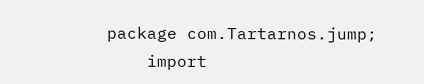package com.Tartarnos.jump;
    import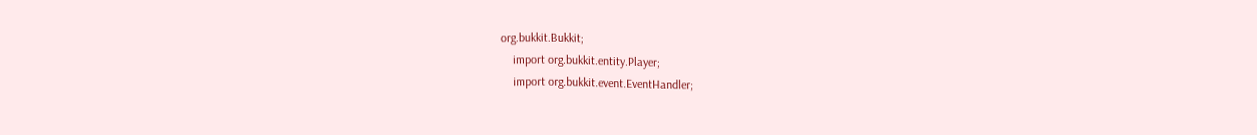org.bukkit.Bukkit;
    import org.bukkit.entity.Player;
    import org.bukkit.event.EventHandler;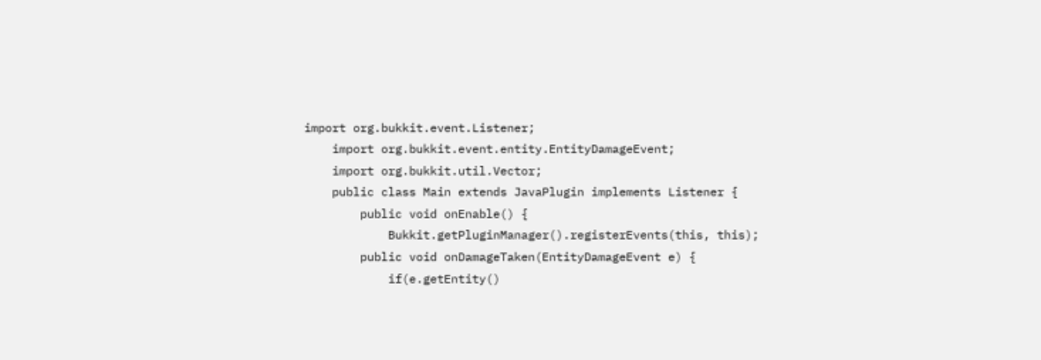import org.bukkit.event.Listener;
    import org.bukkit.event.entity.EntityDamageEvent;
    import org.bukkit.util.Vector;
    public class Main extends JavaPlugin implements Listener {
        public void onEnable() {
            Bukkit.getPluginManager().registerEvents(this, this);
        public void onDamageTaken(EntityDamageEvent e) {
            if(e.getEntity()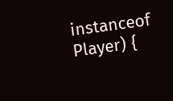instanceof Player) {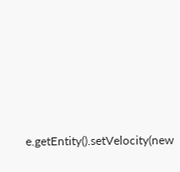e.getEntity().setVelocity(new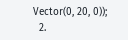Vector(0, 20, 0));
  2.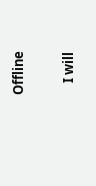Offline


    I will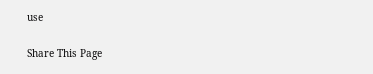use

Share This Page